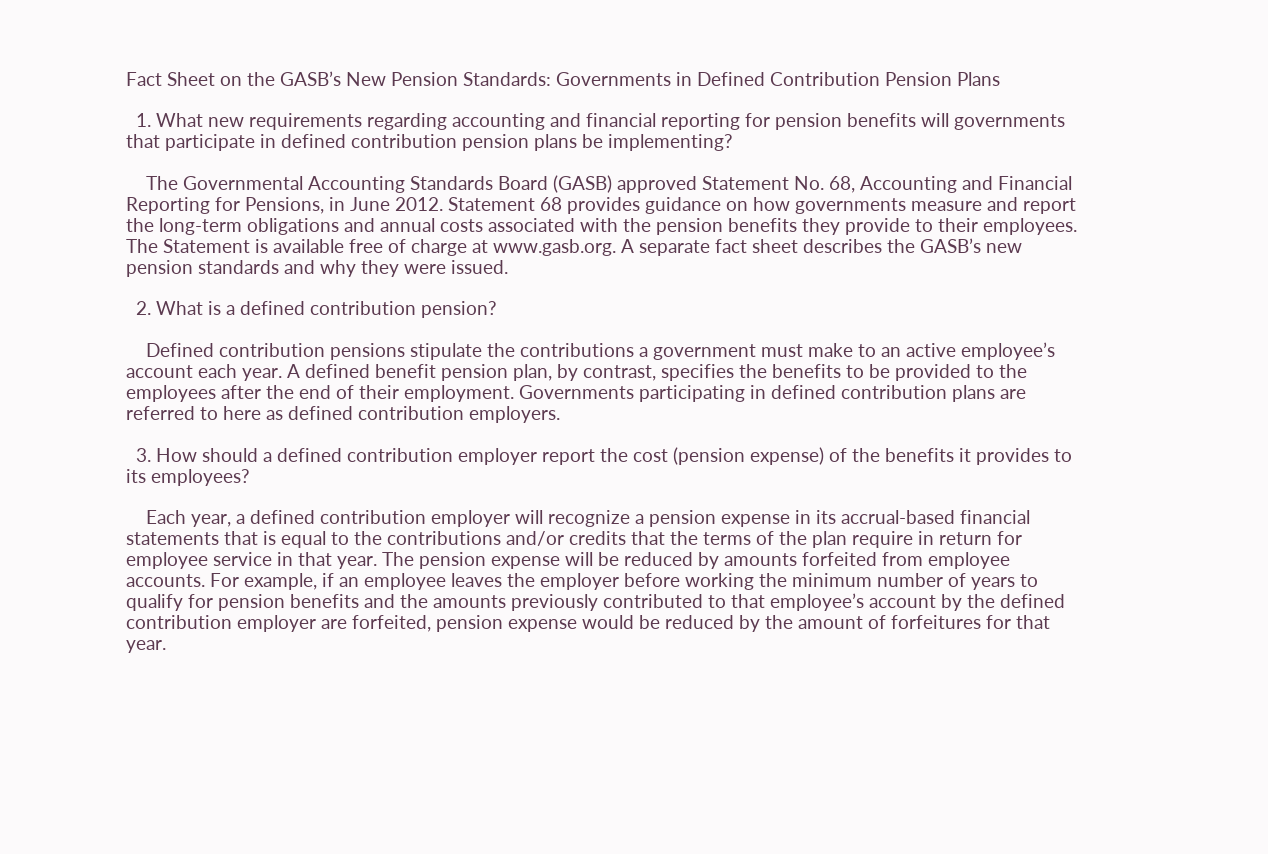Fact Sheet on the GASB’s New Pension Standards: Governments in Defined Contribution Pension Plans

  1. What new requirements regarding accounting and financial reporting for pension benefits will governments that participate in defined contribution pension plans be implementing?

    The Governmental Accounting Standards Board (GASB) approved Statement No. 68, Accounting and Financial Reporting for Pensions, in June 2012. Statement 68 provides guidance on how governments measure and report the long-term obligations and annual costs associated with the pension benefits they provide to their employees. The Statement is available free of charge at www.gasb.org. A separate fact sheet describes the GASB’s new pension standards and why they were issued.

  2. What is a defined contribution pension?

    Defined contribution pensions stipulate the contributions a government must make to an active employee’s account each year. A defined benefit pension plan, by contrast, specifies the benefits to be provided to the employees after the end of their employment. Governments participating in defined contribution plans are referred to here as defined contribution employers.

  3. How should a defined contribution employer report the cost (pension expense) of the benefits it provides to its employees?

    Each year, a defined contribution employer will recognize a pension expense in its accrual-based financial statements that is equal to the contributions and/or credits that the terms of the plan require in return for employee service in that year. The pension expense will be reduced by amounts forfeited from employee accounts. For example, if an employee leaves the employer before working the minimum number of years to qualify for pension benefits and the amounts previously contributed to that employee’s account by the defined contribution employer are forfeited, pension expense would be reduced by the amount of forfeitures for that year.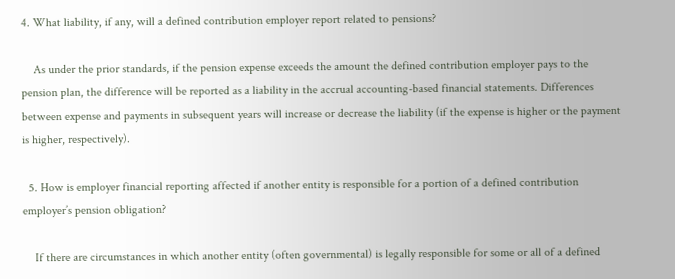4. What liability, if any, will a defined contribution employer report related to pensions?

    As under the prior standards, if the pension expense exceeds the amount the defined contribution employer pays to the pension plan, the difference will be reported as a liability in the accrual accounting-based financial statements. Differences between expense and payments in subsequent years will increase or decrease the liability (if the expense is higher or the payment is higher, respectively).

  5. How is employer financial reporting affected if another entity is responsible for a portion of a defined contribution employer’s pension obligation?

    If there are circumstances in which another entity (often governmental) is legally responsible for some or all of a defined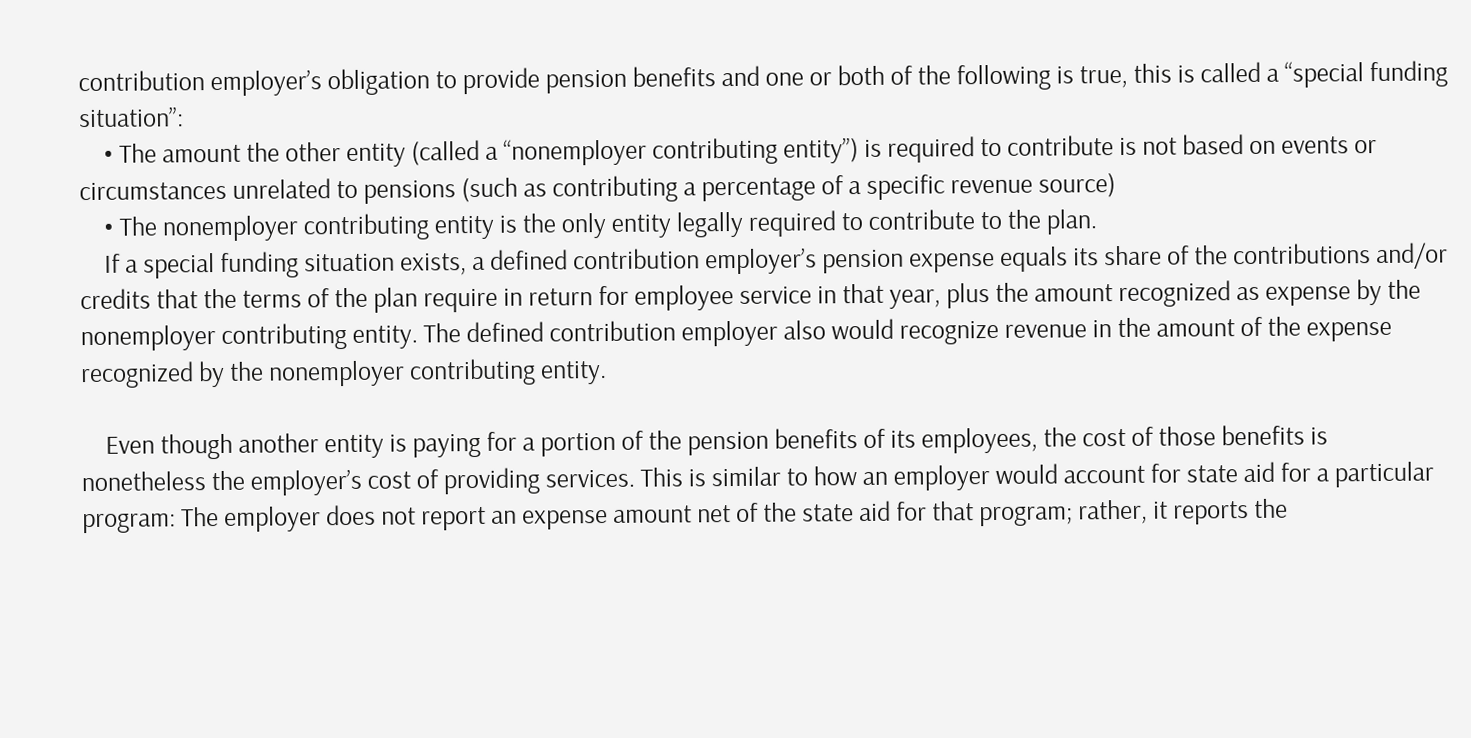contribution employer’s obligation to provide pension benefits and one or both of the following is true, this is called a “special funding situation”:
    • The amount the other entity (called a “nonemployer contributing entity”) is required to contribute is not based on events or circumstances unrelated to pensions (such as contributing a percentage of a specific revenue source)
    • The nonemployer contributing entity is the only entity legally required to contribute to the plan.
    If a special funding situation exists, a defined contribution employer’s pension expense equals its share of the contributions and/or credits that the terms of the plan require in return for employee service in that year, plus the amount recognized as expense by the nonemployer contributing entity. The defined contribution employer also would recognize revenue in the amount of the expense recognized by the nonemployer contributing entity.

    Even though another entity is paying for a portion of the pension benefits of its employees, the cost of those benefits is nonetheless the employer’s cost of providing services. This is similar to how an employer would account for state aid for a particular program: The employer does not report an expense amount net of the state aid for that program; rather, it reports the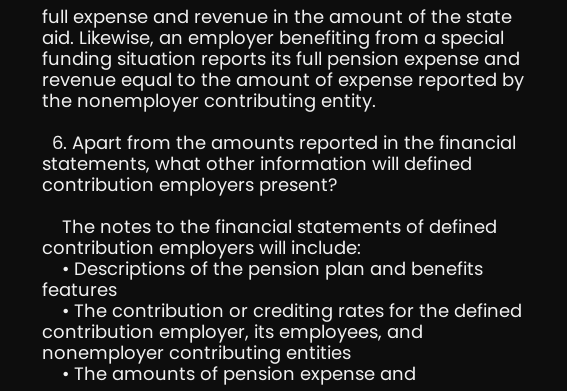full expense and revenue in the amount of the state aid. Likewise, an employer benefiting from a special funding situation reports its full pension expense and revenue equal to the amount of expense reported by the nonemployer contributing entity.

  6. Apart from the amounts reported in the financial statements, what other information will defined contribution employers present?

    The notes to the financial statements of defined contribution employers will include:
    • Descriptions of the pension plan and benefits features
    • The contribution or crediting rates for the defined contribution employer, its employees, and nonemployer contributing entities
    • The amounts of pension expense and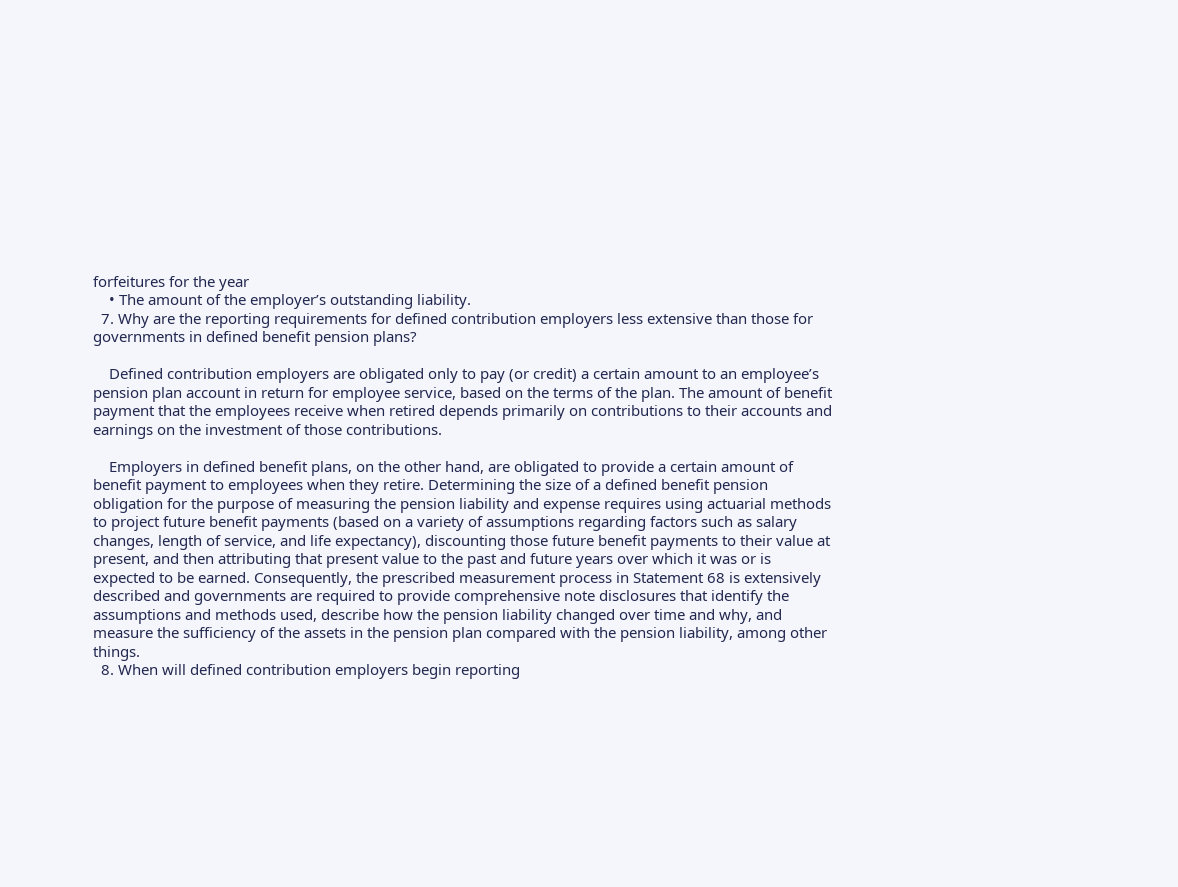forfeitures for the year
    • The amount of the employer’s outstanding liability.
  7. Why are the reporting requirements for defined contribution employers less extensive than those for governments in defined benefit pension plans?

    Defined contribution employers are obligated only to pay (or credit) a certain amount to an employee’s pension plan account in return for employee service, based on the terms of the plan. The amount of benefit payment that the employees receive when retired depends primarily on contributions to their accounts and earnings on the investment of those contributions.

    Employers in defined benefit plans, on the other hand, are obligated to provide a certain amount of benefit payment to employees when they retire. Determining the size of a defined benefit pension obligation for the purpose of measuring the pension liability and expense requires using actuarial methods to project future benefit payments (based on a variety of assumptions regarding factors such as salary changes, length of service, and life expectancy), discounting those future benefit payments to their value at present, and then attributing that present value to the past and future years over which it was or is expected to be earned. Consequently, the prescribed measurement process in Statement 68 is extensively described and governments are required to provide comprehensive note disclosures that identify the assumptions and methods used, describe how the pension liability changed over time and why, and measure the sufficiency of the assets in the pension plan compared with the pension liability, among other things.
  8. When will defined contribution employers begin reporting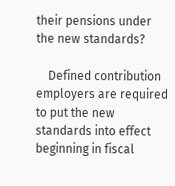their pensions under the new standards?

    Defined contribution employers are required to put the new standards into effect beginning in fiscal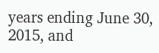years ending June 30, 2015, and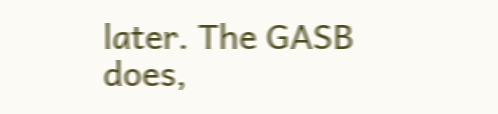later. The GASB does,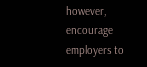however, encourage employers to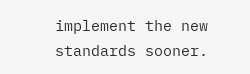implement the new standards sooner.